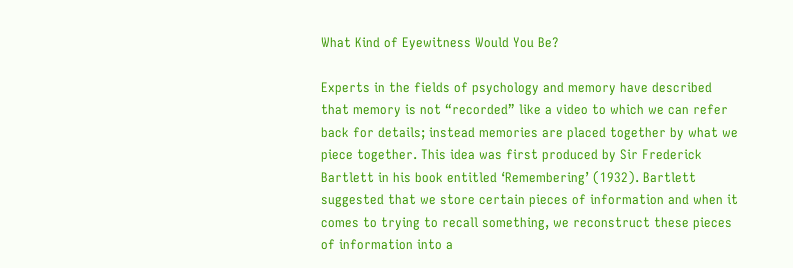What Kind of Eyewitness Would You Be?

Experts in the fields of psychology and memory have described that memory is not “recorded” like a video to which we can refer back for details; instead memories are placed together by what we piece together. This idea was first produced by Sir Frederick Bartlett in his book entitled ‘Remembering’ (1932). Bartlett suggested that we store certain pieces of information and when it comes to trying to recall something, we reconstruct these pieces of information into a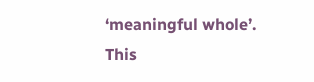‘meaningful whole’. This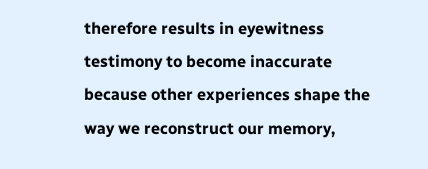therefore results in eyewitness testimony to become inaccurate because other experiences shape the way we reconstruct our memory,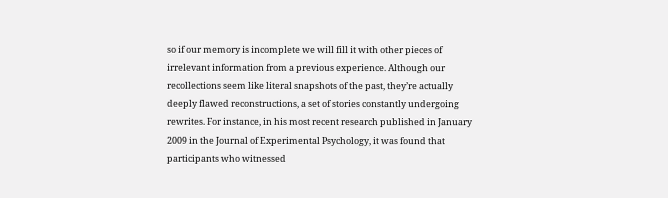so if our memory is incomplete we will fill it with other pieces of irrelevant information from a previous experience. Although our recollections seem like literal snapshots of the past, they’re actually deeply flawed reconstructions, a set of stories constantly undergoing rewrites. For instance, in his most recent research published in January 2009 in the Journal of Experimental Psychology, it was found that participants who witnessed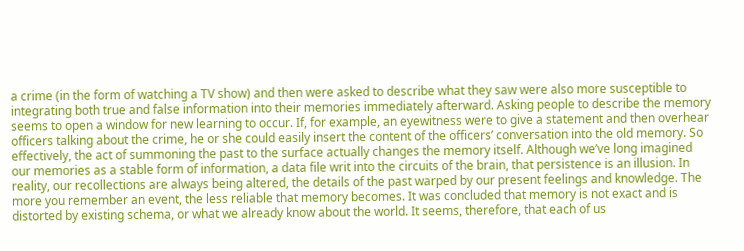a crime (in the form of watching a TV show) and then were asked to describe what they saw were also more susceptible to integrating both true and false information into their memories immediately afterward. Asking people to describe the memory seems to open a window for new learning to occur. If, for example, an eyewitness were to give a statement and then overhear officers talking about the crime, he or she could easily insert the content of the officers’ conversation into the old memory. So effectively, the act of summoning the past to the surface actually changes the memory itself. Although we’ve long imagined our memories as a stable form of information, a data file writ into the circuits of the brain, that persistence is an illusion. In reality, our recollections are always being altered, the details of the past warped by our present feelings and knowledge. The more you remember an event, the less reliable that memory becomes. It was concluded that memory is not exact and is distorted by existing schema, or what we already know about the world. It seems, therefore, that each of us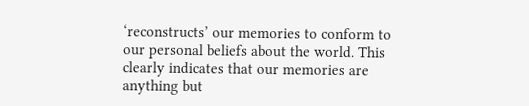‘reconstructs’ our memories to conform to our personal beliefs about the world. This clearly indicates that our memories are anything but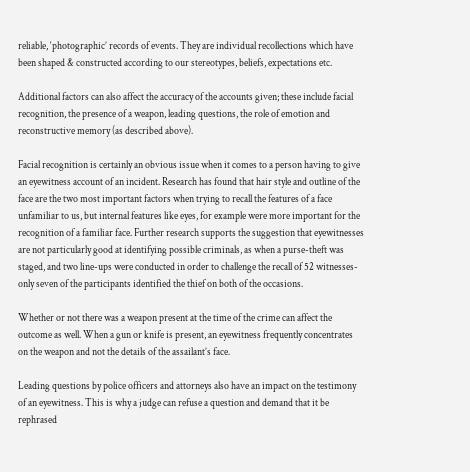reliable, ‘photographic’ records of events. They are individual recollections which have been shaped & constructed according to our stereotypes, beliefs, expectations etc.

Additional factors can also affect the accuracy of the accounts given; these include facial recognition, the presence of a weapon, leading questions, the role of emotion and reconstructive memory (as described above).

Facial recognition is certainly an obvious issue when it comes to a person having to give an eyewitness account of an incident. Research has found that hair style and outline of the face are the two most important factors when trying to recall the features of a face unfamiliar to us, but internal features like eyes, for example were more important for the recognition of a familiar face. Further research supports the suggestion that eyewitnesses are not particularly good at identifying possible criminals, as when a purse-theft was staged, and two line-ups were conducted in order to challenge the recall of 52 witnesses- only seven of the participants identified the thief on both of the occasions.

Whether or not there was a weapon present at the time of the crime can affect the outcome as well. When a gun or knife is present, an eyewitness frequently concentrates on the weapon and not the details of the assailant’s face.

Leading questions by police officers and attorneys also have an impact on the testimony of an eyewitness. This is why a judge can refuse a question and demand that it be rephrased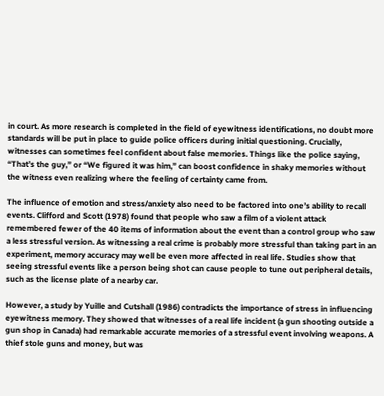in court. As more research is completed in the field of eyewitness identifications, no doubt more standards will be put in place to guide police officers during initial questioning. Crucially, witnesses can sometimes feel confident about false memories. Things like the police saying, “That’s the guy,” or “We figured it was him,” can boost confidence in shaky memories without the witness even realizing where the feeling of certainty came from.

The influence of emotion and stress/anxiety also need to be factored into one’s ability to recall events. Clifford and Scott (1978) found that people who saw a film of a violent attack remembered fewer of the 40 items of information about the event than a control group who saw a less stressful version. As witnessing a real crime is probably more stressful than taking part in an experiment, memory accuracy may well be even more affected in real life. Studies show that seeing stressful events like a person being shot can cause people to tune out peripheral details, such as the license plate of a nearby car.

However, a study by Yuille and Cutshall (1986) contradicts the importance of stress in influencing eyewitness memory. They showed that witnesses of a real life incident (a gun shooting outside a gun shop in Canada) had remarkable accurate memories of a stressful event involving weapons. A thief stole guns and money, but was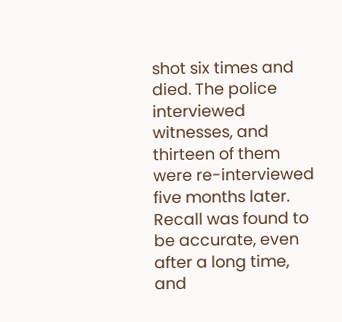shot six times and died. The police interviewed witnesses, and thirteen of them were re-interviewed five months later. Recall was found to be accurate, even after a long time, and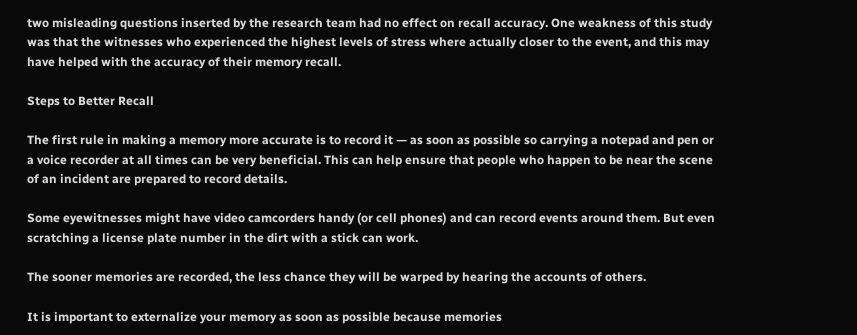two misleading questions inserted by the research team had no effect on recall accuracy. One weakness of this study was that the witnesses who experienced the highest levels of stress where actually closer to the event, and this may have helped with the accuracy of their memory recall.

Steps to Better Recall

The first rule in making a memory more accurate is to record it — as soon as possible so carrying a notepad and pen or a voice recorder at all times can be very beneficial. This can help ensure that people who happen to be near the scene of an incident are prepared to record details.

Some eyewitnesses might have video camcorders handy (or cell phones) and can record events around them. But even scratching a license plate number in the dirt with a stick can work.

The sooner memories are recorded, the less chance they will be warped by hearing the accounts of others.

It is important to externalize your memory as soon as possible because memories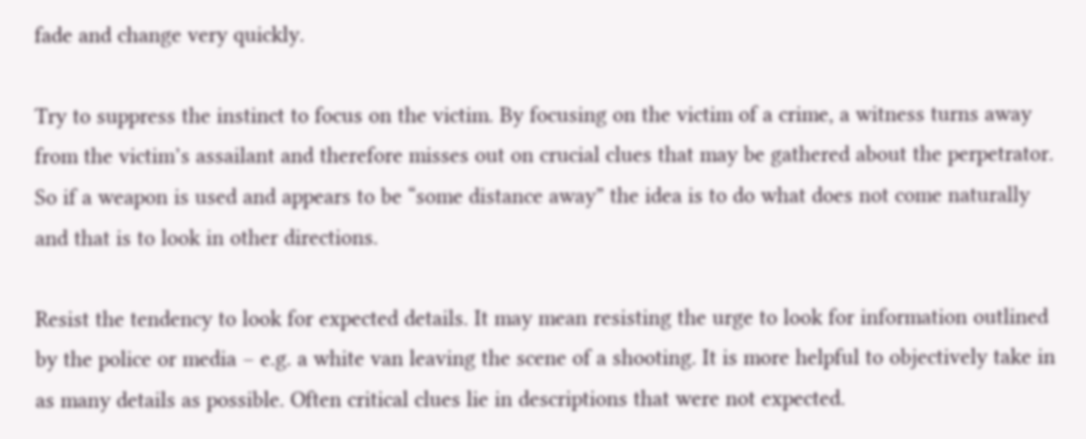fade and change very quickly.

Try to suppress the instinct to focus on the victim. By focusing on the victim of a crime, a witness turns away from the victim’s assailant and therefore misses out on crucial clues that may be gathered about the perpetrator. So if a weapon is used and appears to be “some distance away” the idea is to do what does not come naturally and that is to look in other directions.

Resist the tendency to look for expected details. It may mean resisting the urge to look for information outlined by the police or media – e.g. a white van leaving the scene of a shooting. It is more helpful to objectively take in as many details as possible. Often critical clues lie in descriptions that were not expected.